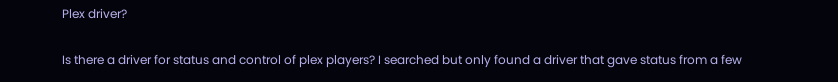Plex driver?

Is there a driver for status and control of plex players? I searched but only found a driver that gave status from a few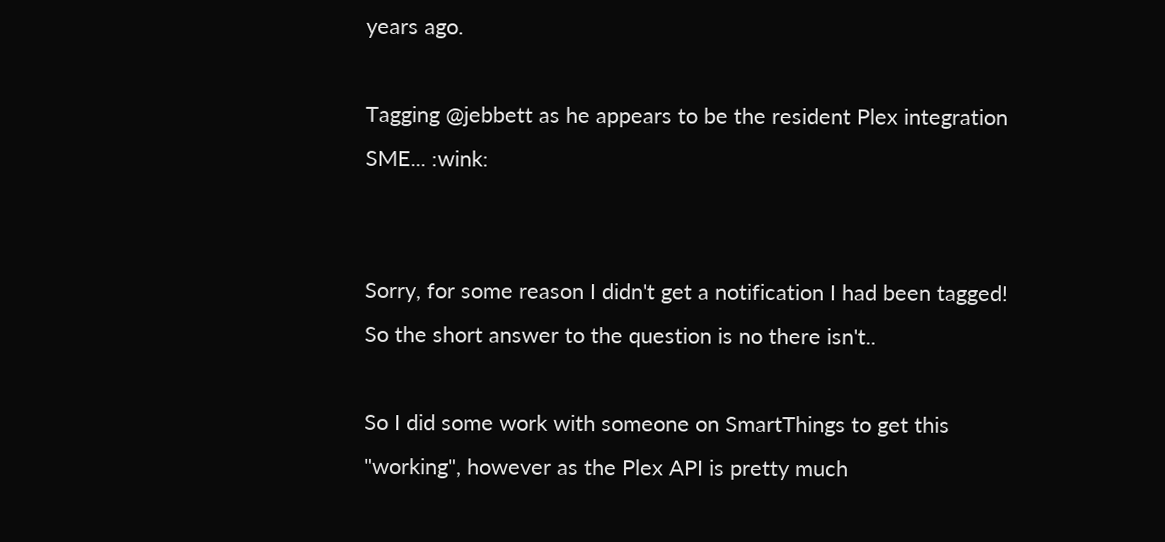years ago.

Tagging @jebbett as he appears to be the resident Plex integration SME... :wink:


Sorry, for some reason I didn't get a notification I had been tagged! So the short answer to the question is no there isn't..

So I did some work with someone on SmartThings to get this "working", however as the Plex API is pretty much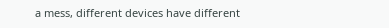a mess, different devices have different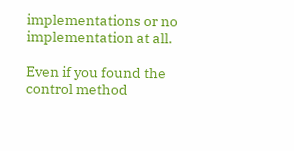implementations or no implementation at all.

Even if you found the control method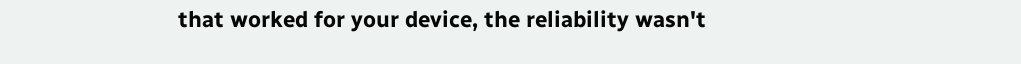that worked for your device, the reliability wasn't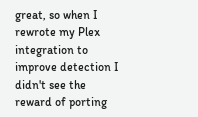great, so when I rewrote my Plex integration to improve detection I didn't see the reward of porting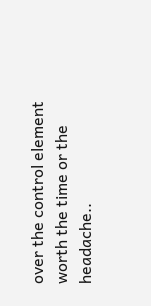over the control element worth the time or the headache..